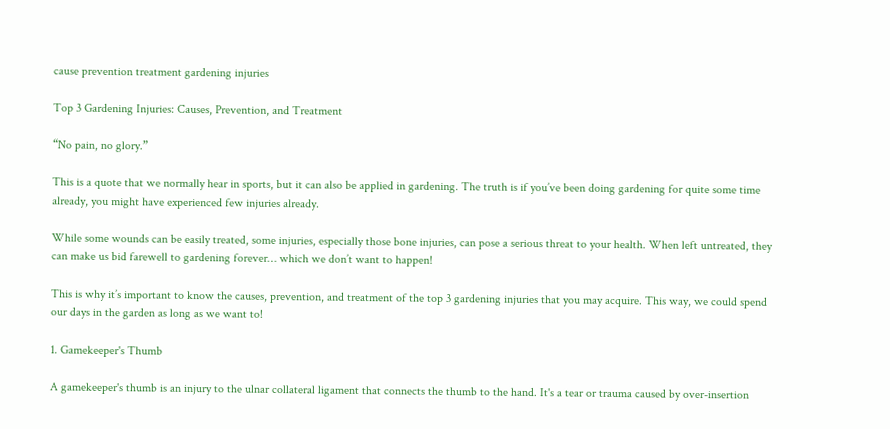cause prevention treatment gardening injuries

Top 3 Gardening Injuries: Causes, Prevention, and Treatment

“No pain, no glory.”

This is a quote that we normally hear in sports, but it can also be applied in gardening. The truth is if you’ve been doing gardening for quite some time already, you might have experienced few injuries already.

While some wounds can be easily treated, some injuries, especially those bone injuries, can pose a serious threat to your health. When left untreated, they can make us bid farewell to gardening forever… which we don’t want to happen!

This is why it’s important to know the causes, prevention, and treatment of the top 3 gardening injuries that you may acquire. This way, we could spend our days in the garden as long as we want to!

1. Gamekeeper's Thumb

A gamekeeper's thumb is an injury to the ulnar collateral ligament that connects the thumb to the hand. It's a tear or trauma caused by over-insertion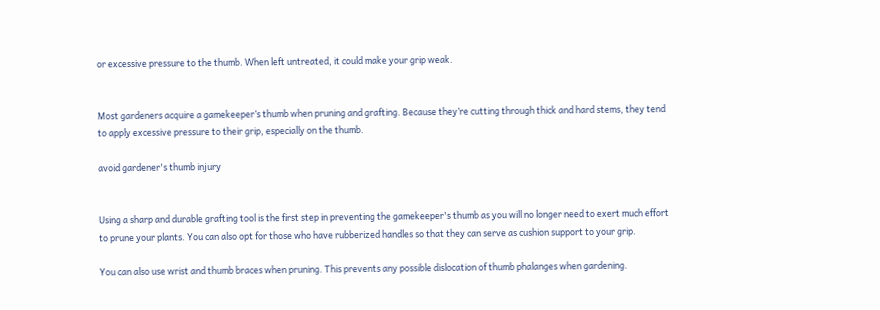or excessive pressure to the thumb. When left untreated, it could make your grip weak.


Most gardeners acquire a gamekeeper’s thumb when pruning and grafting. Because they’re cutting through thick and hard stems, they tend to apply excessive pressure to their grip, especially on the thumb.

avoid gardener's thumb injury


Using a sharp and durable grafting tool is the first step in preventing the gamekeeper's thumb as you will no longer need to exert much effort to prune your plants. You can also opt for those who have rubberized handles so that they can serve as cushion support to your grip.

You can also use wrist and thumb braces when pruning. This prevents any possible dislocation of thumb phalanges when gardening.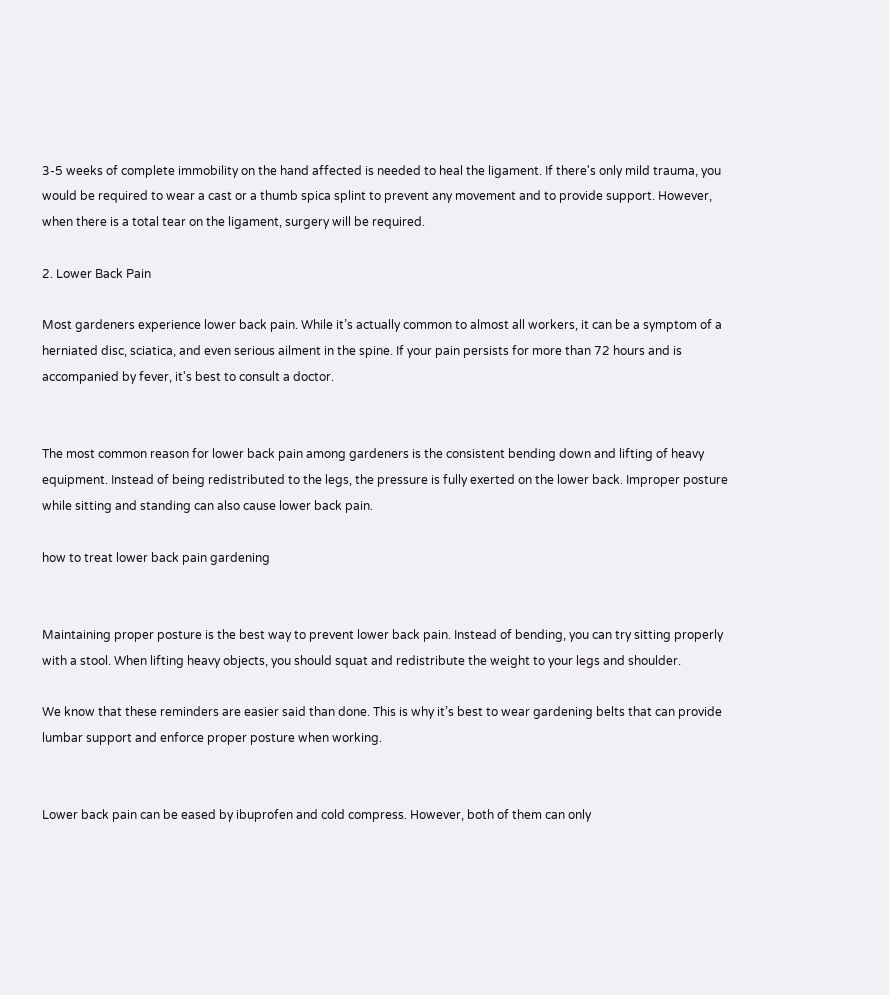3-5 weeks of complete immobility on the hand affected is needed to heal the ligament. If there's only mild trauma, you would be required to wear a cast or a thumb spica splint to prevent any movement and to provide support. However, when there is a total tear on the ligament, surgery will be required.

2. Lower Back Pain

Most gardeners experience lower back pain. While it’s actually common to almost all workers, it can be a symptom of a herniated disc, sciatica, and even serious ailment in the spine. If your pain persists for more than 72 hours and is accompanied by fever, it's best to consult a doctor.


The most common reason for lower back pain among gardeners is the consistent bending down and lifting of heavy equipment. Instead of being redistributed to the legs, the pressure is fully exerted on the lower back. Improper posture while sitting and standing can also cause lower back pain.

how to treat lower back pain gardening


Maintaining proper posture is the best way to prevent lower back pain. Instead of bending, you can try sitting properly with a stool. When lifting heavy objects, you should squat and redistribute the weight to your legs and shoulder.

We know that these reminders are easier said than done. This is why it’s best to wear gardening belts that can provide lumbar support and enforce proper posture when working.


Lower back pain can be eased by ibuprofen and cold compress. However, both of them can only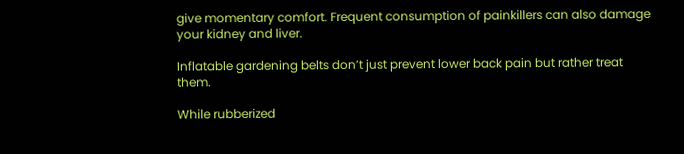give momentary comfort. Frequent consumption of painkillers can also damage your kidney and liver.

Inflatable gardening belts don’t just prevent lower back pain but rather treat them.

While rubberized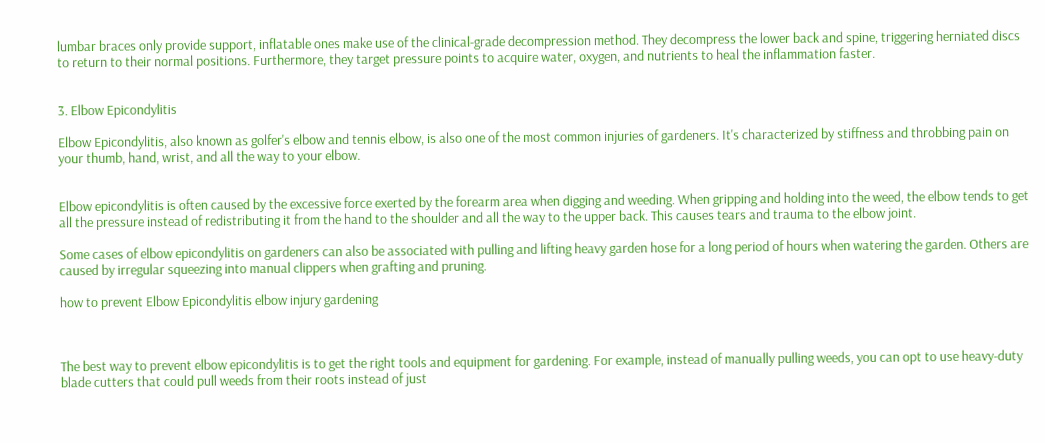lumbar braces only provide support, inflatable ones make use of the clinical-grade decompression method. They decompress the lower back and spine, triggering herniated discs to return to their normal positions. Furthermore, they target pressure points to acquire water, oxygen, and nutrients to heal the inflammation faster.


3. Elbow Epicondylitis

Elbow Epicondylitis, also known as golfer's elbow and tennis elbow, is also one of the most common injuries of gardeners. It's characterized by stiffness and throbbing pain on your thumb, hand, wrist, and all the way to your elbow.


Elbow epicondylitis is often caused by the excessive force exerted by the forearm area when digging and weeding. When gripping and holding into the weed, the elbow tends to get all the pressure instead of redistributing it from the hand to the shoulder and all the way to the upper back. This causes tears and trauma to the elbow joint.

Some cases of elbow epicondylitis on gardeners can also be associated with pulling and lifting heavy garden hose for a long period of hours when watering the garden. Others are caused by irregular squeezing into manual clippers when grafting and pruning.

how to prevent Elbow Epicondylitis elbow injury gardening



The best way to prevent elbow epicondylitis is to get the right tools and equipment for gardening. For example, instead of manually pulling weeds, you can opt to use heavy-duty blade cutters that could pull weeds from their roots instead of just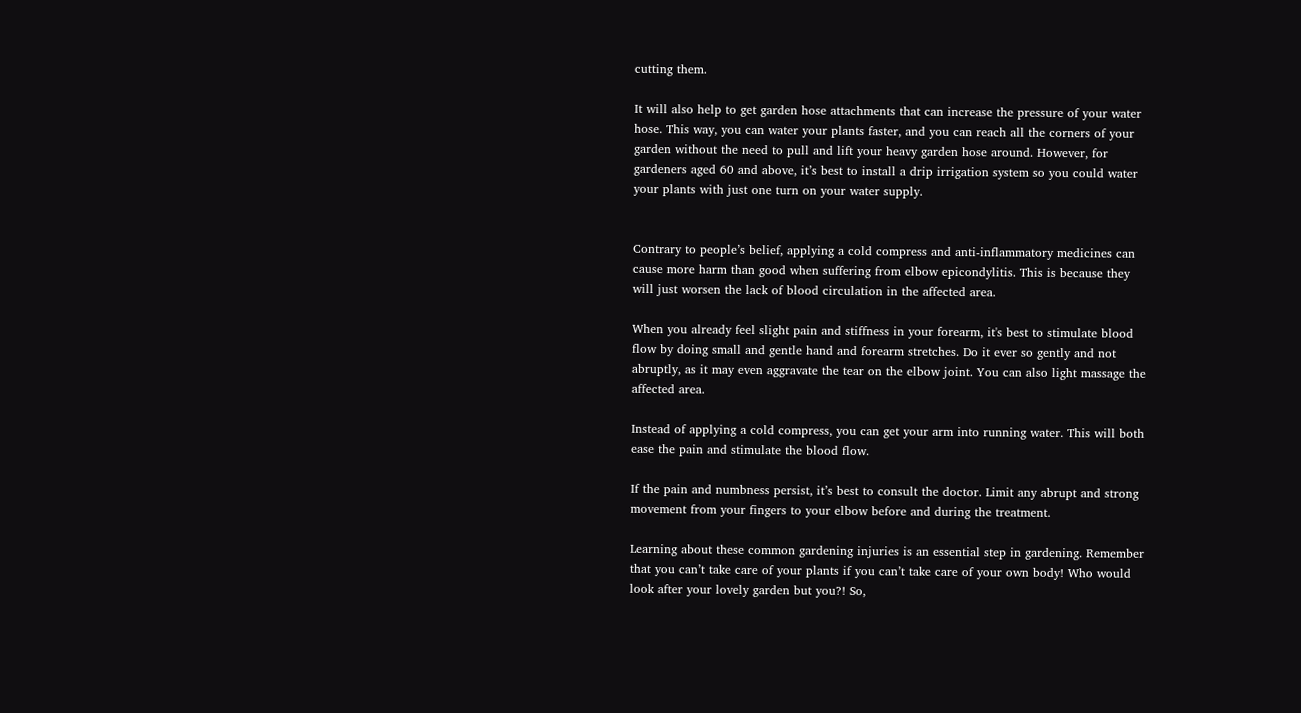cutting them.

It will also help to get garden hose attachments that can increase the pressure of your water hose. This way, you can water your plants faster, and you can reach all the corners of your garden without the need to pull and lift your heavy garden hose around. However, for gardeners aged 60 and above, it’s best to install a drip irrigation system so you could water your plants with just one turn on your water supply.


Contrary to people’s belief, applying a cold compress and anti-inflammatory medicines can cause more harm than good when suffering from elbow epicondylitis. This is because they will just worsen the lack of blood circulation in the affected area.

When you already feel slight pain and stiffness in your forearm, it's best to stimulate blood flow by doing small and gentle hand and forearm stretches. Do it ever so gently and not abruptly, as it may even aggravate the tear on the elbow joint. You can also light massage the affected area.

Instead of applying a cold compress, you can get your arm into running water. This will both ease the pain and stimulate the blood flow.

If the pain and numbness persist, it’s best to consult the doctor. Limit any abrupt and strong movement from your fingers to your elbow before and during the treatment.

Learning about these common gardening injuries is an essential step in gardening. Remember that you can’t take care of your plants if you can’t take care of your own body! Who would look after your lovely garden but you?! So,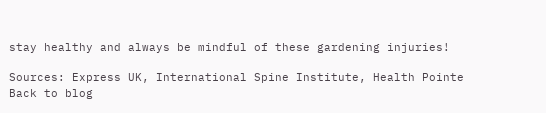stay healthy and always be mindful of these gardening injuries!

Sources: Express UK, International Spine Institute, Health Pointe
Back to blog